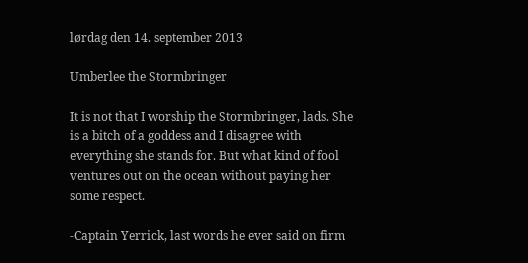lørdag den 14. september 2013

Umberlee the Stormbringer

It is not that I worship the Stormbringer, lads. She is a bitch of a goddess and I disagree with everything she stands for. But what kind of fool ventures out on the ocean without paying her some respect.

-Captain Yerrick, last words he ever said on firm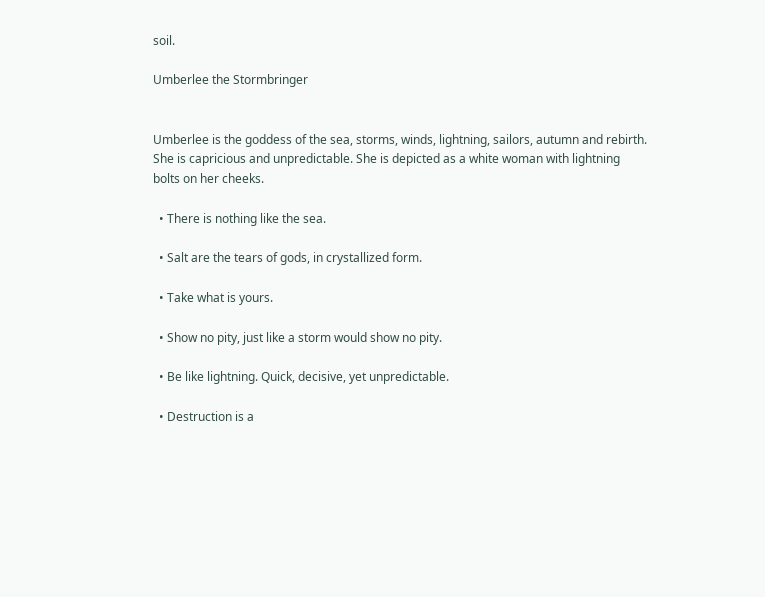soil.

Umberlee the Stormbringer


Umberlee is the goddess of the sea, storms, winds, lightning, sailors, autumn and rebirth. She is capricious and unpredictable. She is depicted as a white woman with lightning bolts on her cheeks.

  • There is nothing like the sea.

  • Salt are the tears of gods, in crystallized form.

  • Take what is yours.

  • Show no pity, just like a storm would show no pity.

  • Be like lightning. Quick, decisive, yet unpredictable.

  • Destruction is a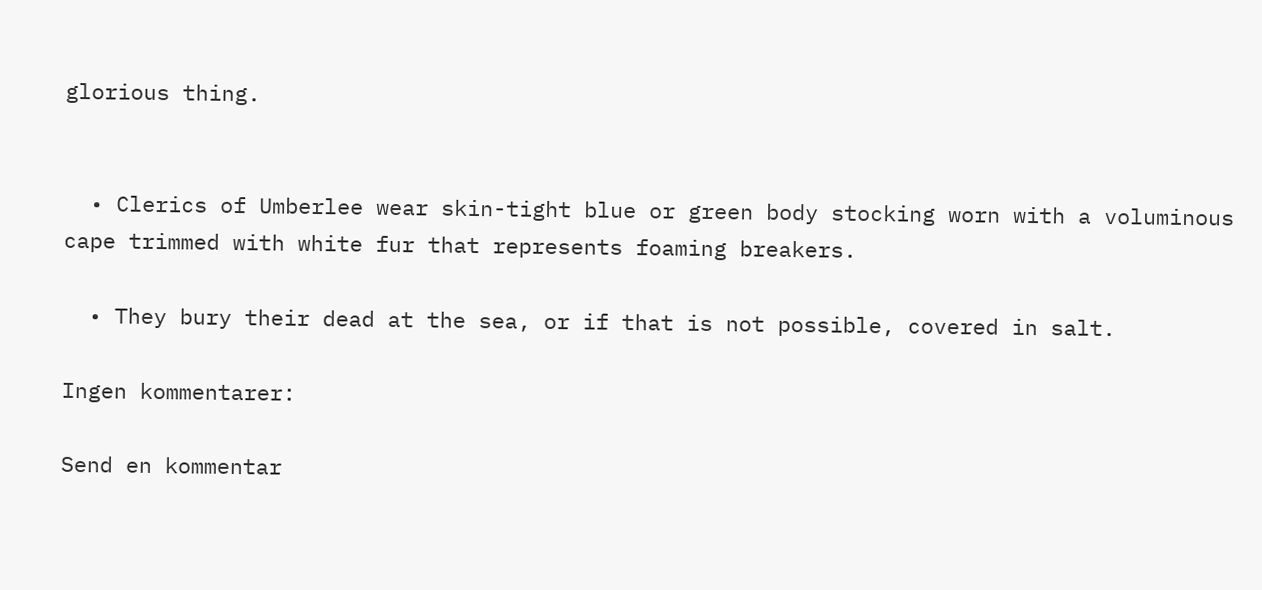glorious thing.


  • Clerics of Umberlee wear skin-tight blue or green body stocking worn with a voluminous cape trimmed with white fur that represents foaming breakers.

  • They bury their dead at the sea, or if that is not possible, covered in salt.

Ingen kommentarer:

Send en kommentar